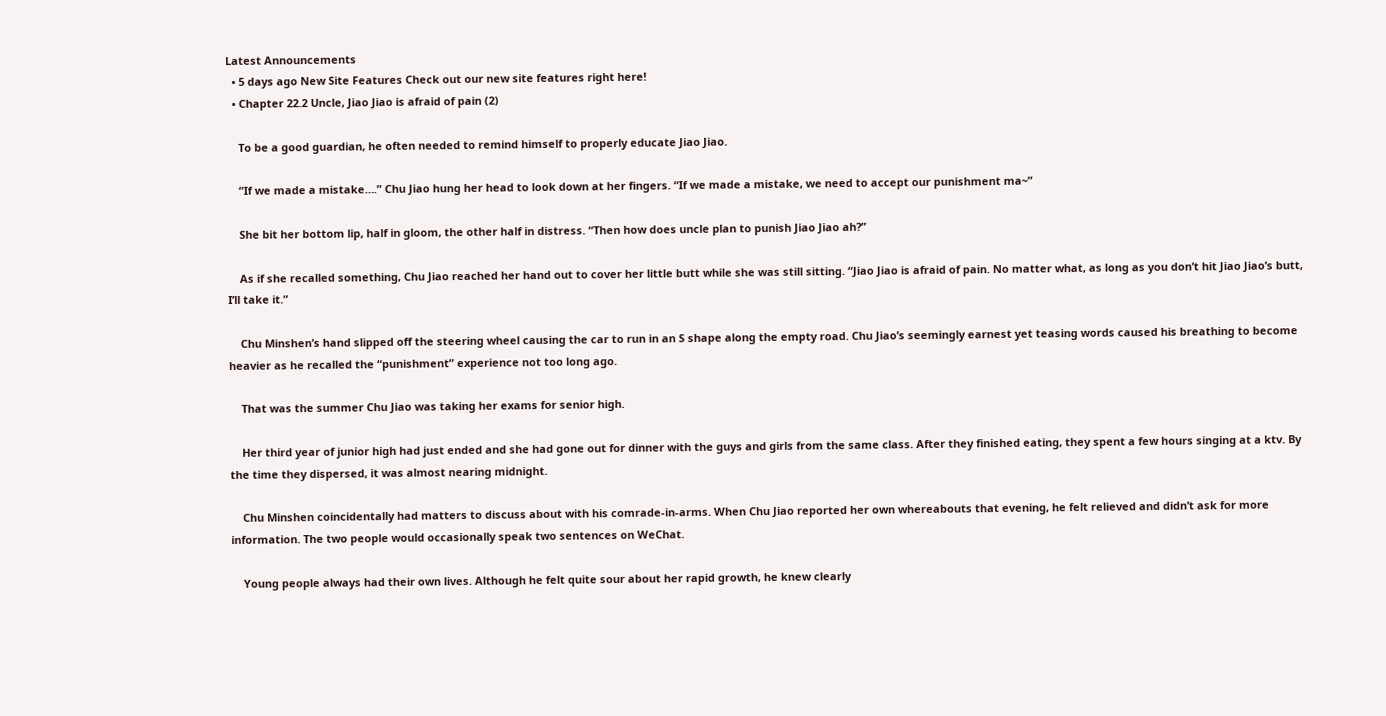Latest Announcements
  • 5 days ago New Site Features Check out our new site features right here!
  • Chapter 22.2 Uncle, Jiao Jiao is afraid of pain (2)

    To be a good guardian, he often needed to remind himself to properly educate Jiao Jiao.

    “If we made a mistake….” Chu Jiao hung her head to look down at her fingers. “If we made a mistake, we need to accept our punishment ma~”

    She bit her bottom lip, half in gloom, the other half in distress. “Then how does uncle plan to punish Jiao Jiao ah?”

    As if she recalled something, Chu Jiao reached her hand out to cover her little butt while she was still sitting. “Jiao Jiao is afraid of pain. No matter what, as long as you don’t hit Jiao Jiao’s butt, I’ll take it.”

    Chu Minshen’s hand slipped off the steering wheel causing the car to run in an S shape along the empty road. Chu Jiao’s seemingly earnest yet teasing words caused his breathing to become heavier as he recalled the “punishment” experience not too long ago.

    That was the summer Chu Jiao was taking her exams for senior high.

    Her third year of junior high had just ended and she had gone out for dinner with the guys and girls from the same class. After they finished eating, they spent a few hours singing at a ktv. By the time they dispersed, it was almost nearing midnight.

    Chu Minshen coincidentally had matters to discuss about with his comrade-in-arms. When Chu Jiao reported her own whereabouts that evening, he felt relieved and didn’t ask for more information. The two people would occasionally speak two sentences on WeChat.

    Young people always had their own lives. Although he felt quite sour about her rapid growth, he knew clearly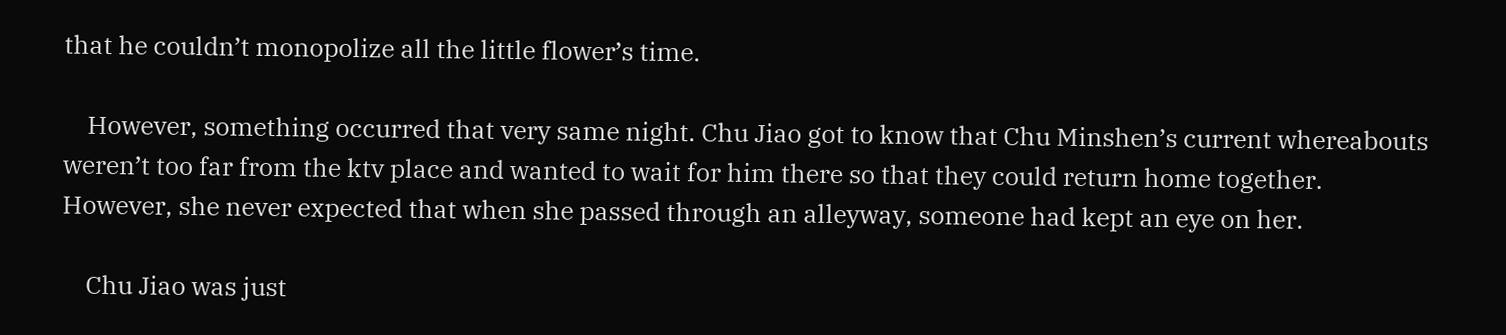that he couldn’t monopolize all the little flower’s time.

    However, something occurred that very same night. Chu Jiao got to know that Chu Minshen’s current whereabouts weren’t too far from the ktv place and wanted to wait for him there so that they could return home together. However, she never expected that when she passed through an alleyway, someone had kept an eye on her.

    Chu Jiao was just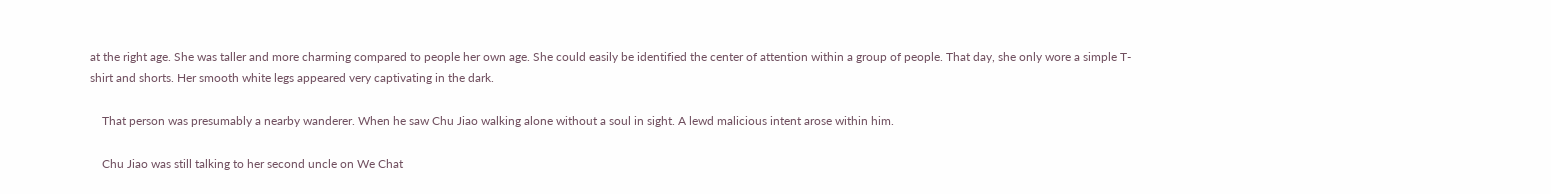at the right age. She was taller and more charming compared to people her own age. She could easily be identified the center of attention within a group of people. That day, she only wore a simple T-shirt and shorts. Her smooth white legs appeared very captivating in the dark.

    That person was presumably a nearby wanderer. When he saw Chu Jiao walking alone without a soul in sight. A lewd malicious intent arose within him.

    Chu Jiao was still talking to her second uncle on We Chat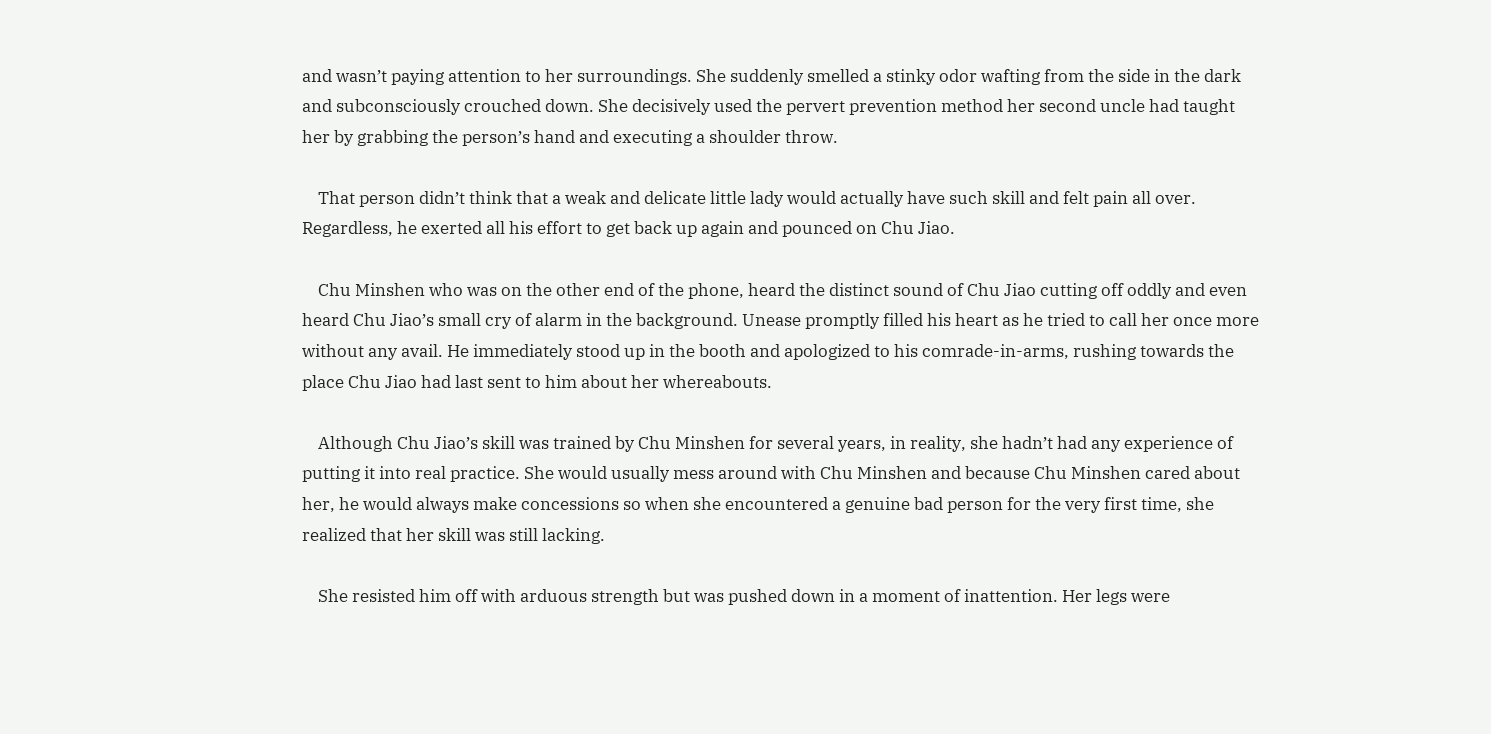and wasn’t paying attention to her surroundings. She suddenly smelled a stinky odor wafting from the side in the dark and subconsciously crouched down. She decisively used the pervert prevention method her second uncle had taught her by grabbing the person’s hand and executing a shoulder throw.

    That person didn’t think that a weak and delicate little lady would actually have such skill and felt pain all over. Regardless, he exerted all his effort to get back up again and pounced on Chu Jiao.

    Chu Minshen who was on the other end of the phone, heard the distinct sound of Chu Jiao cutting off oddly and even heard Chu Jiao’s small cry of alarm in the background. Unease promptly filled his heart as he tried to call her once more without any avail. He immediately stood up in the booth and apologized to his comrade-in-arms, rushing towards the place Chu Jiao had last sent to him about her whereabouts.

    Although Chu Jiao’s skill was trained by Chu Minshen for several years, in reality, she hadn’t had any experience of putting it into real practice. She would usually mess around with Chu Minshen and because Chu Minshen cared about her, he would always make concessions so when she encountered a genuine bad person for the very first time, she realized that her skill was still lacking.

    She resisted him off with arduous strength but was pushed down in a moment of inattention. Her legs were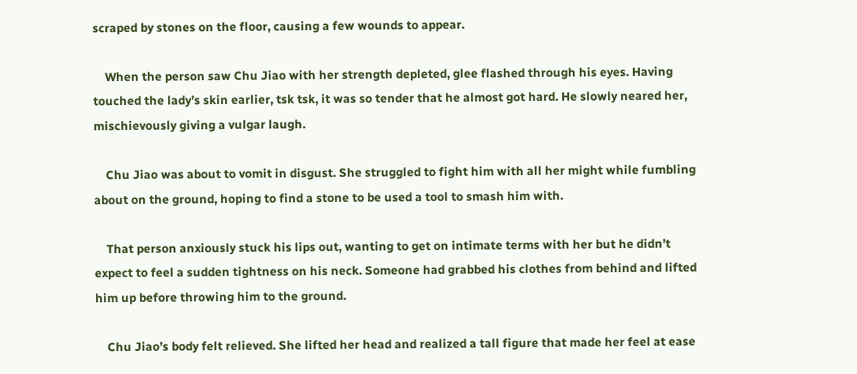scraped by stones on the floor, causing a few wounds to appear.

    When the person saw Chu Jiao with her strength depleted, glee flashed through his eyes. Having touched the lady’s skin earlier, tsk tsk, it was so tender that he almost got hard. He slowly neared her, mischievously giving a vulgar laugh.

    Chu Jiao was about to vomit in disgust. She struggled to fight him with all her might while fumbling about on the ground, hoping to find a stone to be used a tool to smash him with.

    That person anxiously stuck his lips out, wanting to get on intimate terms with her but he didn’t expect to feel a sudden tightness on his neck. Someone had grabbed his clothes from behind and lifted him up before throwing him to the ground.

    Chu Jiao’s body felt relieved. She lifted her head and realized a tall figure that made her feel at ease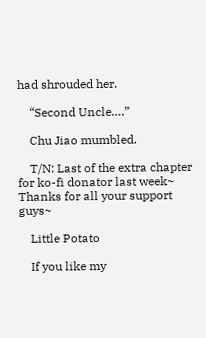had shrouded her.

    “Second Uncle….”

    Chu Jiao mumbled.

    T/N: Last of the extra chapter for ko-fi donator last week~ Thanks for all your support guys~

    Little Potato

    If you like my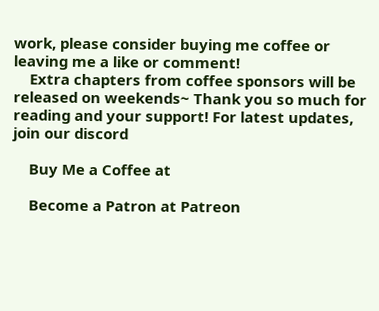work, please consider buying me coffee or leaving me a like or comment!
    Extra chapters from coffee sponsors will be released on weekends~ Thank you so much for reading and your support! For latest updates, join our discord

    Buy Me a Coffee at

    Become a Patron at Patreon